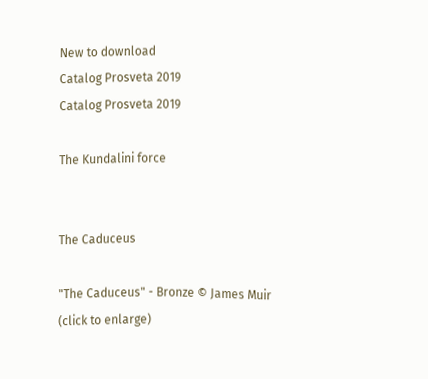New to download
Catalog Prosveta 2019
Catalog Prosveta 2019

The Kundalini force


The Caduceus

"The Caduceus" - Bronze © James Muir
(click to enlarge)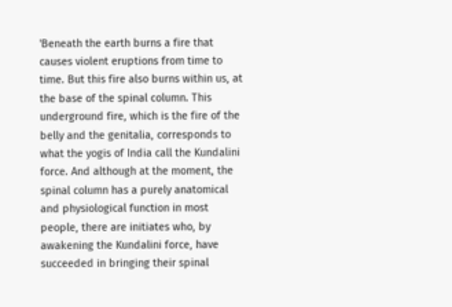'Beneath the earth burns a fire that causes violent eruptions from time to time. But this fire also burns within us, at the base of the spinal column. This underground fire, which is the fire of the belly and the genitalia, corresponds to what the yogis of India call the Kundalini force. And although at the moment, the spinal column has a purely anatomical and physiological function in most people, there are initiates who, by awakening the Kundalini force, have succeeded in bringing their spinal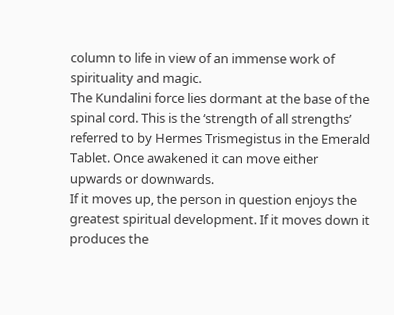column to life in view of an immense work of spirituality and magic.
The Kundalini force lies dormant at the base of the spinal cord. This is the ‘strength of all strengths’ referred to by Hermes Trismegistus in the Emerald Tablet. Once awakened it can move either upwards or downwards.
If it moves up, the person in question enjoys the greatest spiritual development. If it moves down it produces the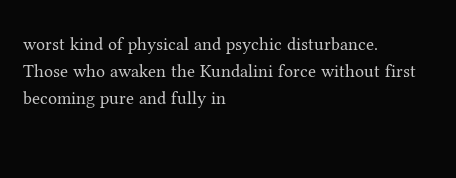worst kind of physical and psychic disturbance. Those who awaken the Kundalini force without first becoming pure and fully in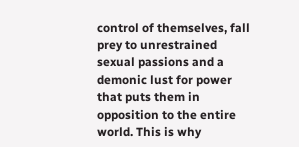control of themselves, fall prey to unrestrained sexual passions and a demonic lust for power that puts them in opposition to the entire world. This is why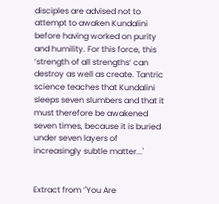disciples are advised not to attempt to awaken Kundalini before having worked on purity and humility. For this force, this ‘strength of all strengths’ can destroy as well as create. Tantric science teaches that Kundalini sleeps seven slumbers and that it must therefore be awakened seven times, because it is buried under seven layers of increasingly subtle matter...'


Extract from ‘'You Are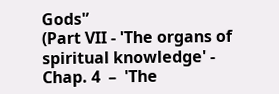Gods'’
(Part VII - 'The organs of spiritual knowledge' - Chap. 4  –  'The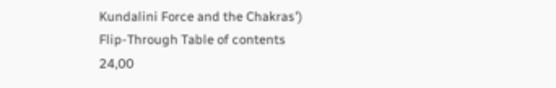Kundalini Force and the Chakras')
Flip-Through Table of contents
24,00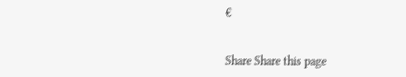€


Share Share this page